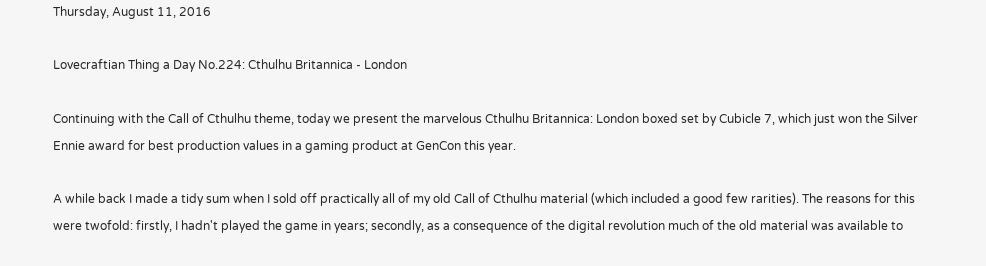Thursday, August 11, 2016

Lovecraftian Thing a Day No.224: Cthulhu Britannica - London

Continuing with the Call of Cthulhu theme, today we present the marvelous Cthulhu Britannica: London boxed set by Cubicle 7, which just won the Silver Ennie award for best production values in a gaming product at GenCon this year.

A while back I made a tidy sum when I sold off practically all of my old Call of Cthulhu material (which included a good few rarities). The reasons for this were twofold: firstly, I hadn't played the game in years; secondly, as a consequence of the digital revolution much of the old material was available to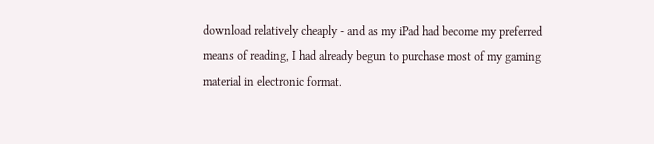download relatively cheaply - and as my iPad had become my preferred means of reading, I had already begun to purchase most of my gaming material in electronic format.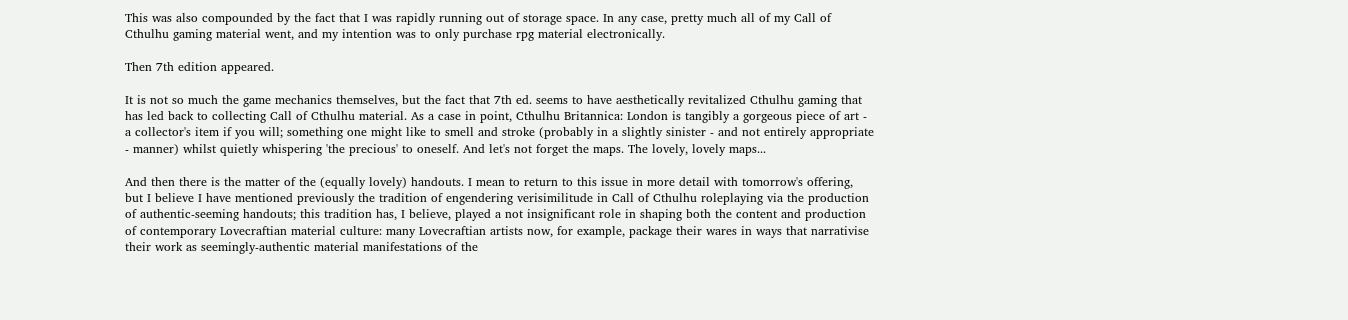This was also compounded by the fact that I was rapidly running out of storage space. In any case, pretty much all of my Call of Cthulhu gaming material went, and my intention was to only purchase rpg material electronically.

Then 7th edition appeared.

It is not so much the game mechanics themselves, but the fact that 7th ed. seems to have aesthetically revitalized Cthulhu gaming that has led back to collecting Call of Cthulhu material. As a case in point, Cthulhu Britannica: London is tangibly a gorgeous piece of art - a collector's item if you will; something one might like to smell and stroke (probably in a slightly sinister - and not entirely appropriate - manner) whilst quietly whispering 'the precious' to oneself. And let's not forget the maps. The lovely, lovely maps...

And then there is the matter of the (equally lovely) handouts. I mean to return to this issue in more detail with tomorrow's offering, but I believe I have mentioned previously the tradition of engendering verisimilitude in Call of Cthulhu roleplaying via the production of authentic-seeming handouts; this tradition has, I believe, played a not insignificant role in shaping both the content and production of contemporary Lovecraftian material culture: many Lovecraftian artists now, for example, package their wares in ways that narrativise their work as seemingly-authentic material manifestations of the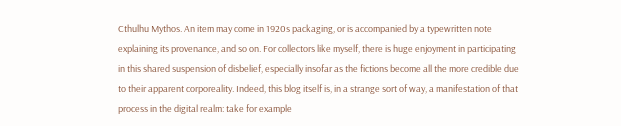Cthulhu Mythos. An item may come in 1920s packaging, or is accompanied by a typewritten note explaining its provenance, and so on. For collectors like myself, there is huge enjoyment in participating in this shared suspension of disbelief, especially insofar as the fictions become all the more credible due to their apparent corporeality. Indeed, this blog itself is, in a strange sort of way, a manifestation of that process in the digital realm: take for example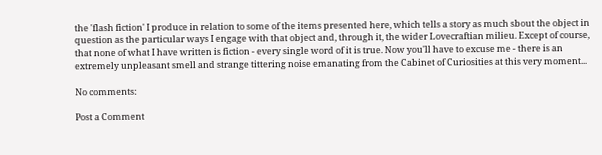the 'flash fiction' I produce in relation to some of the items presented here, which tells a story as much sbout the object in question as the particular ways I engage with that object and, through it, the wider Lovecraftian milieu. Except of course, that none of what I have written is fiction - every single word of it is true. Now you'll have to excuse me - there is an extremely unpleasant smell and strange tittering noise emanating from the Cabinet of Curiosities at this very moment...

No comments:

Post a Comment